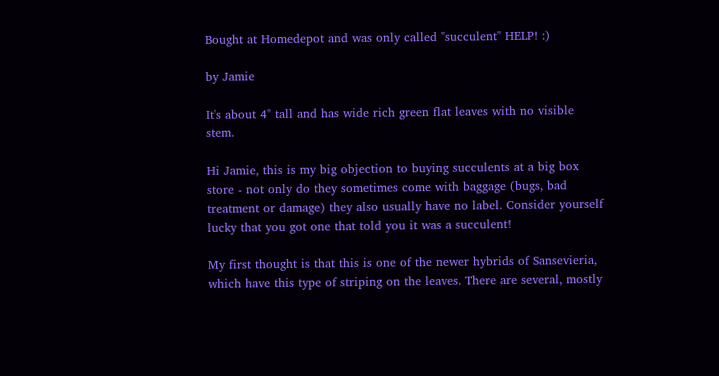Bought at Homedepot and was only called "succulent" HELP! :)

by Jamie

It's about 4" tall and has wide rich green flat leaves with no visible stem.

Hi Jamie, this is my big objection to buying succulents at a big box store - not only do they sometimes come with baggage (bugs, bad treatment or damage) they also usually have no label. Consider yourself lucky that you got one that told you it was a succulent!

My first thought is that this is one of the newer hybrids of Sansevieria, which have this type of striping on the leaves. There are several, mostly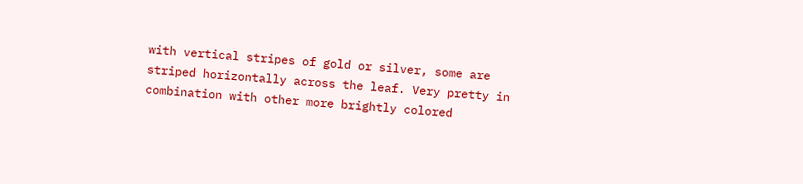with vertical stripes of gold or silver, some are striped horizontally across the leaf. Very pretty in combination with other more brightly colored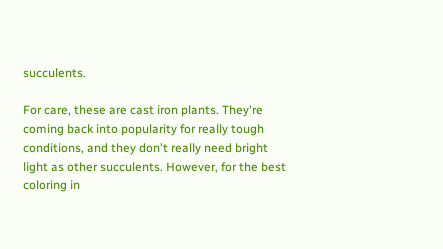succulents.

For care, these are cast iron plants. They're coming back into popularity for really tough conditions, and they don't really need bright light as other succulents. However, for the best coloring in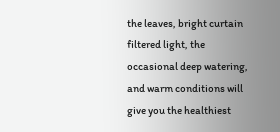the leaves, bright curtain filtered light, the occasional deep watering, and warm conditions will give you the healthiest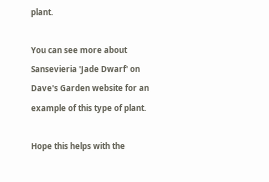plant.

You can see more about Sansevieria 'Jade Dwarf' on Dave's Garden website for an example of this type of plant.

Hope this helps with the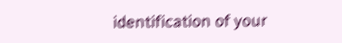identification of your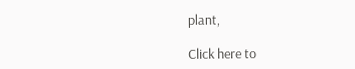plant,

Click here to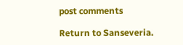post comments

Return to Sanseveria.